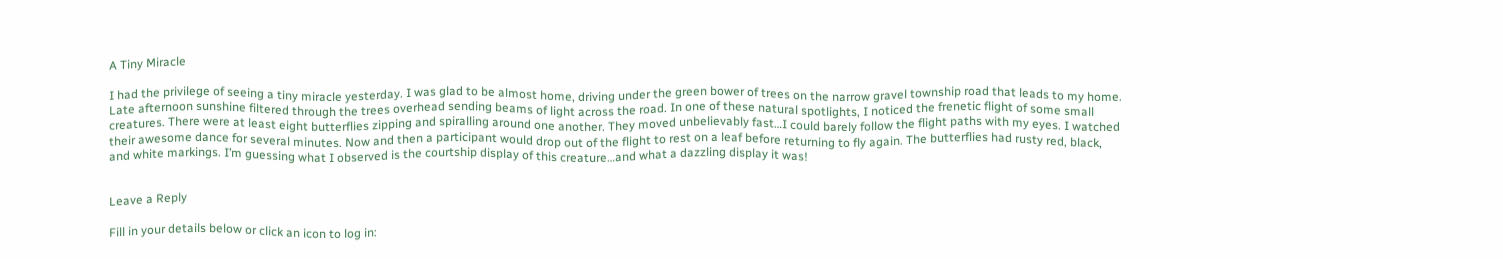A Tiny Miracle

I had the privilege of seeing a tiny miracle yesterday. I was glad to be almost home, driving under the green bower of trees on the narrow gravel township road that leads to my home. Late afternoon sunshine filtered through the trees overhead sending beams of light across the road. In one of these natural spotlights, I noticed the frenetic flight of some small creatures. There were at least eight butterflies zipping and spiralling around one another. They moved unbelievably fast…I could barely follow the flight paths with my eyes. I watched their awesome dance for several minutes. Now and then a participant would drop out of the flight to rest on a leaf before returning to fly again. The butterflies had rusty red, black, and white markings. I’m guessing what I observed is the courtship display of this creature…and what a dazzling display it was!


Leave a Reply

Fill in your details below or click an icon to log in: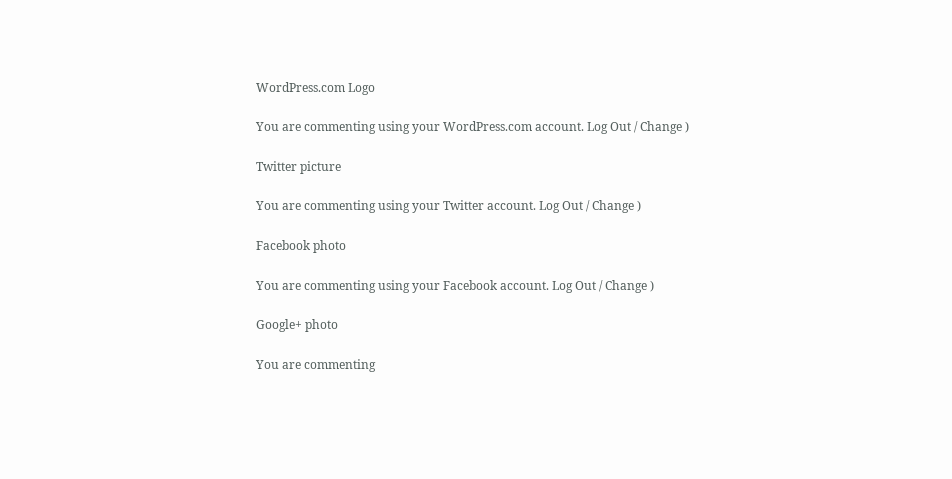WordPress.com Logo

You are commenting using your WordPress.com account. Log Out / Change )

Twitter picture

You are commenting using your Twitter account. Log Out / Change )

Facebook photo

You are commenting using your Facebook account. Log Out / Change )

Google+ photo

You are commenting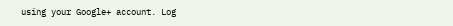using your Google+ account. Log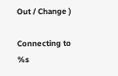Out / Change )

Connecting to %s